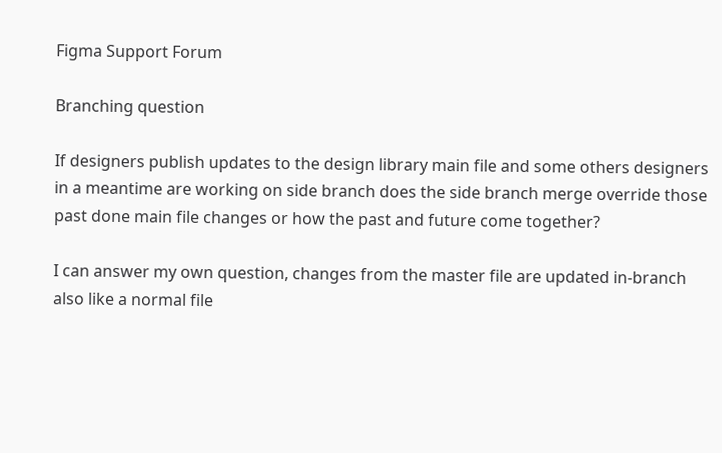Figma Support Forum

Branching question

If designers publish updates to the design library main file and some others designers in a meantime are working on side branch does the side branch merge override those past done main file changes or how the past and future come together?

I can answer my own question, changes from the master file are updated in-branch also like a normal file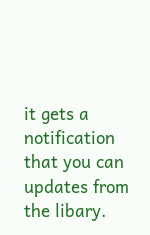it gets a notification that you can updates from the libary.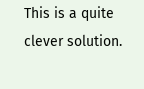This is a quite clever solution.